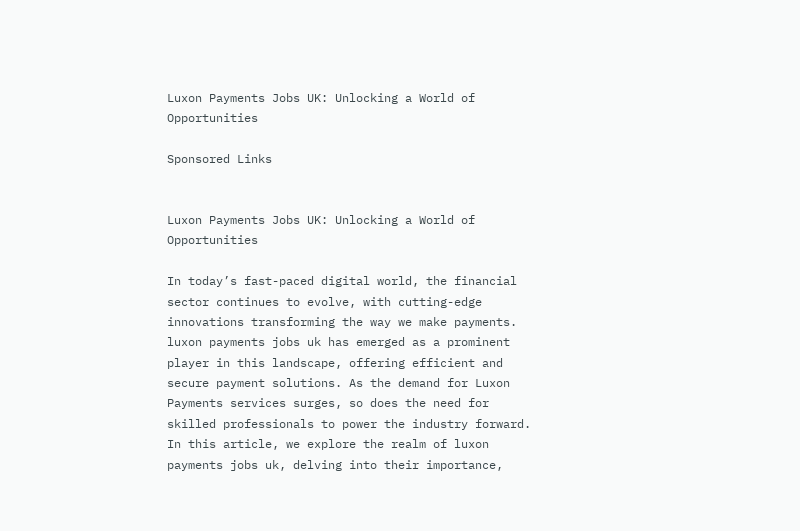Luxon Payments Jobs UK: Unlocking a World of Opportunities

Sponsored Links


Luxon Payments Jobs UK: Unlocking a World of Opportunities

In today’s fast-paced digital world, the financial sector continues to evolve, with cutting-edge innovations transforming the way we make payments. luxon payments jobs uk has emerged as a prominent player in this landscape, offering efficient and secure payment solutions. As the demand for Luxon Payments services surges, so does the need for skilled professionals to power the industry forward. In this article, we explore the realm of luxon payments jobs uk, delving into their importance,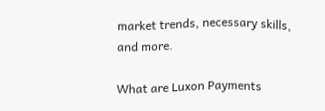market trends, necessary skills, and more.

What are Luxon Payments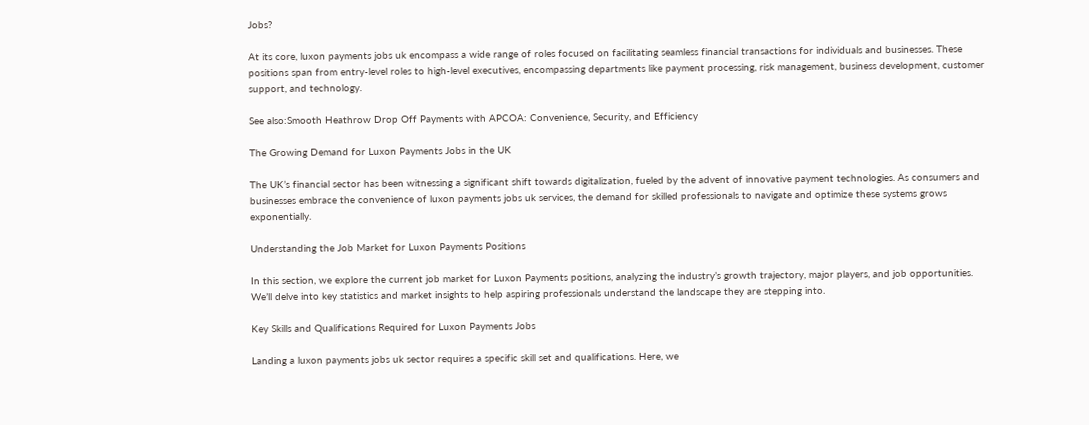Jobs?

At its core, luxon payments jobs uk encompass a wide range of roles focused on facilitating seamless financial transactions for individuals and businesses. These positions span from entry-level roles to high-level executives, encompassing departments like payment processing, risk management, business development, customer support, and technology.

See also:Smooth Heathrow Drop Off Payments with APCOA: Convenience, Security, and Efficiency

The Growing Demand for Luxon Payments Jobs in the UK

The UK’s financial sector has been witnessing a significant shift towards digitalization, fueled by the advent of innovative payment technologies. As consumers and businesses embrace the convenience of luxon payments jobs uk services, the demand for skilled professionals to navigate and optimize these systems grows exponentially.

Understanding the Job Market for Luxon Payments Positions

In this section, we explore the current job market for Luxon Payments positions, analyzing the industry’s growth trajectory, major players, and job opportunities. We’ll delve into key statistics and market insights to help aspiring professionals understand the landscape they are stepping into.

Key Skills and Qualifications Required for Luxon Payments Jobs

Landing a luxon payments jobs uk sector requires a specific skill set and qualifications. Here, we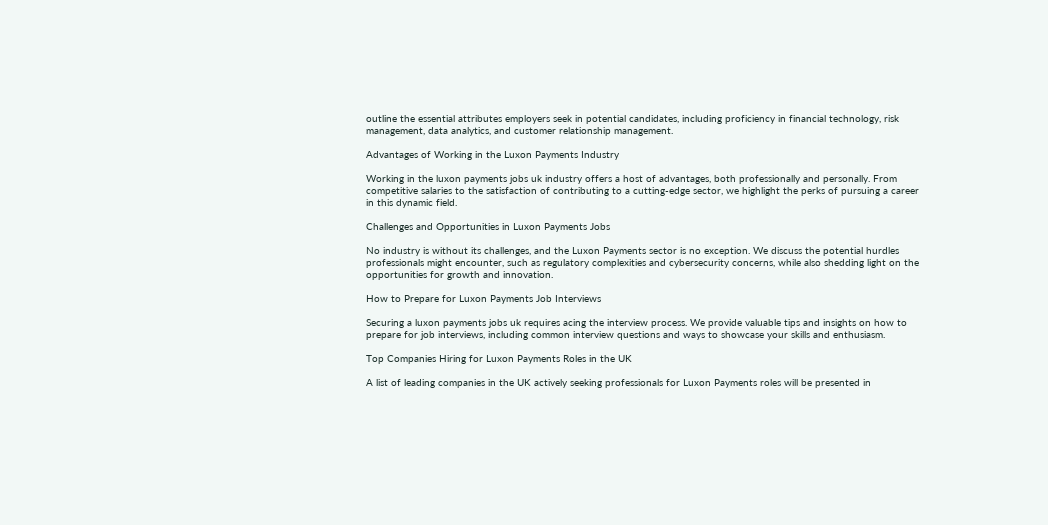outline the essential attributes employers seek in potential candidates, including proficiency in financial technology, risk management, data analytics, and customer relationship management.

Advantages of Working in the Luxon Payments Industry

Working in the luxon payments jobs uk industry offers a host of advantages, both professionally and personally. From competitive salaries to the satisfaction of contributing to a cutting-edge sector, we highlight the perks of pursuing a career in this dynamic field.

Challenges and Opportunities in Luxon Payments Jobs

No industry is without its challenges, and the Luxon Payments sector is no exception. We discuss the potential hurdles professionals might encounter, such as regulatory complexities and cybersecurity concerns, while also shedding light on the opportunities for growth and innovation.

How to Prepare for Luxon Payments Job Interviews

Securing a luxon payments jobs uk requires acing the interview process. We provide valuable tips and insights on how to prepare for job interviews, including common interview questions and ways to showcase your skills and enthusiasm.

Top Companies Hiring for Luxon Payments Roles in the UK

A list of leading companies in the UK actively seeking professionals for Luxon Payments roles will be presented in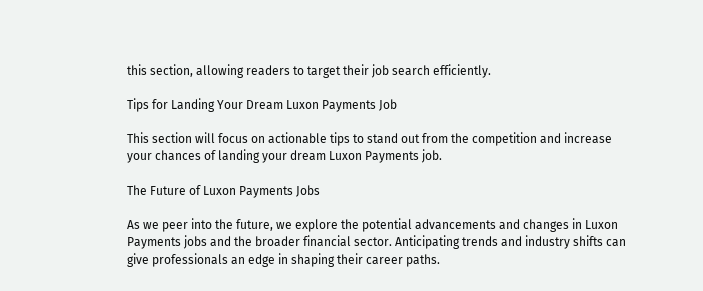this section, allowing readers to target their job search efficiently.

Tips for Landing Your Dream Luxon Payments Job

This section will focus on actionable tips to stand out from the competition and increase your chances of landing your dream Luxon Payments job.

The Future of Luxon Payments Jobs

As we peer into the future, we explore the potential advancements and changes in Luxon Payments jobs and the broader financial sector. Anticipating trends and industry shifts can give professionals an edge in shaping their career paths.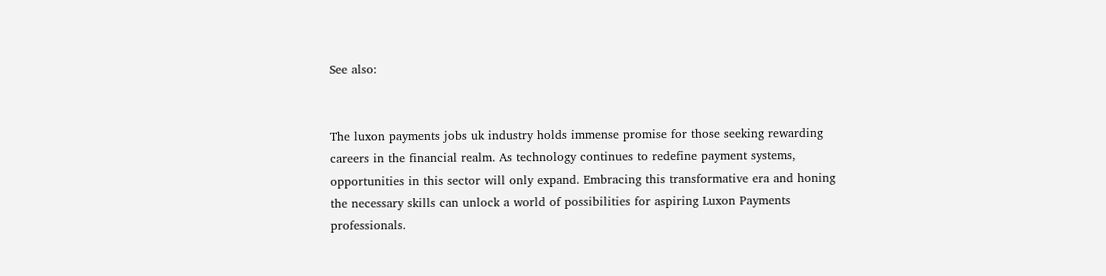See also:


The luxon payments jobs uk industry holds immense promise for those seeking rewarding careers in the financial realm. As technology continues to redefine payment systems, opportunities in this sector will only expand. Embracing this transformative era and honing the necessary skills can unlock a world of possibilities for aspiring Luxon Payments professionals.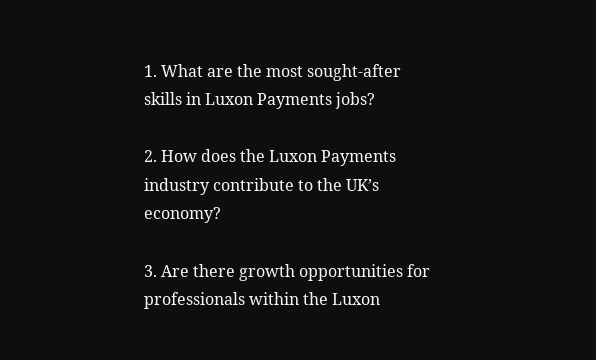1. What are the most sought-after skills in Luxon Payments jobs?

2. How does the Luxon Payments industry contribute to the UK’s economy?

3. Are there growth opportunities for professionals within the Luxon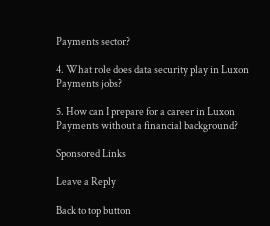Payments sector?

4. What role does data security play in Luxon Payments jobs?

5. How can I prepare for a career in Luxon Payments without a financial background?

Sponsored Links

Leave a Reply

Back to top button